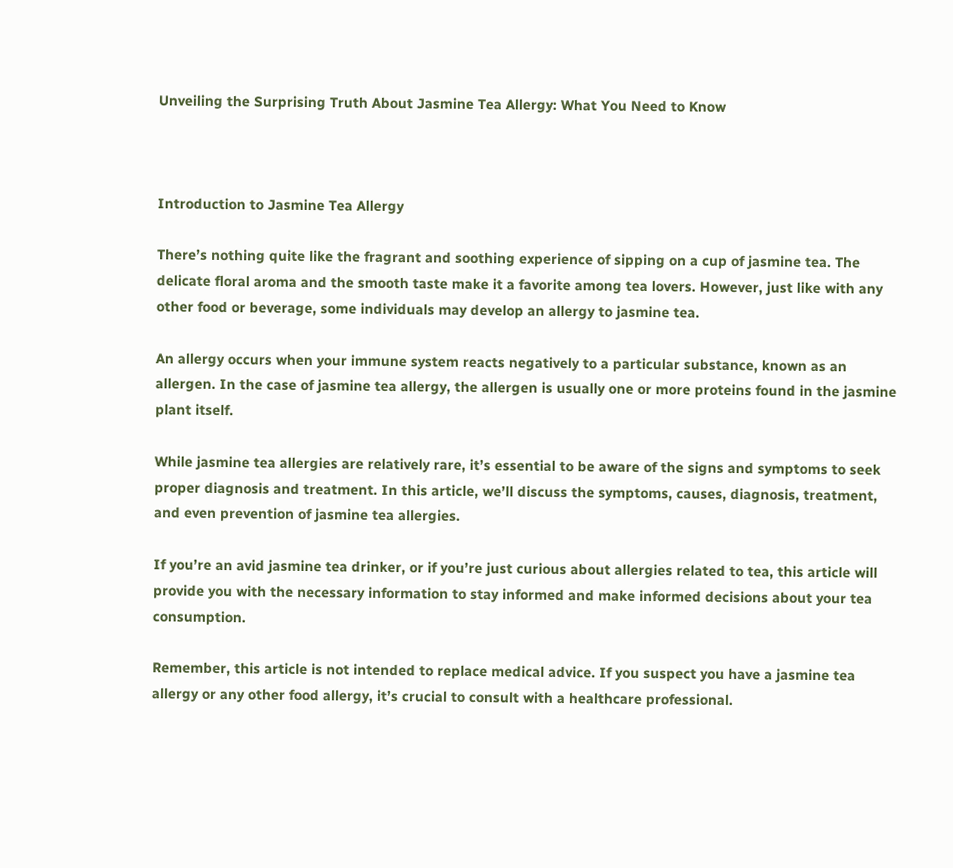Unveiling the Surprising Truth About Jasmine Tea Allergy: What You Need to Know



Introduction to Jasmine Tea Allergy

There’s nothing quite like the fragrant and soothing experience of sipping on a cup of jasmine tea. The delicate floral aroma and the smooth taste make it a favorite among tea lovers. However, just like with any other food or beverage, some individuals may develop an allergy to jasmine tea.

An allergy occurs when your immune system reacts negatively to a particular substance, known as an allergen. In the case of jasmine tea allergy, the allergen is usually one or more proteins found in the jasmine plant itself.

While jasmine tea allergies are relatively rare, it’s essential to be aware of the signs and symptoms to seek proper diagnosis and treatment. In this article, we’ll discuss the symptoms, causes, diagnosis, treatment, and even prevention of jasmine tea allergies.

If you’re an avid jasmine tea drinker, or if you’re just curious about allergies related to tea, this article will provide you with the necessary information to stay informed and make informed decisions about your tea consumption.

Remember, this article is not intended to replace medical advice. If you suspect you have a jasmine tea allergy or any other food allergy, it’s crucial to consult with a healthcare professional.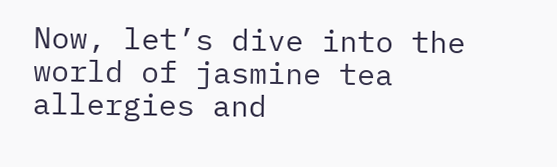Now, let’s dive into the world of jasmine tea allergies and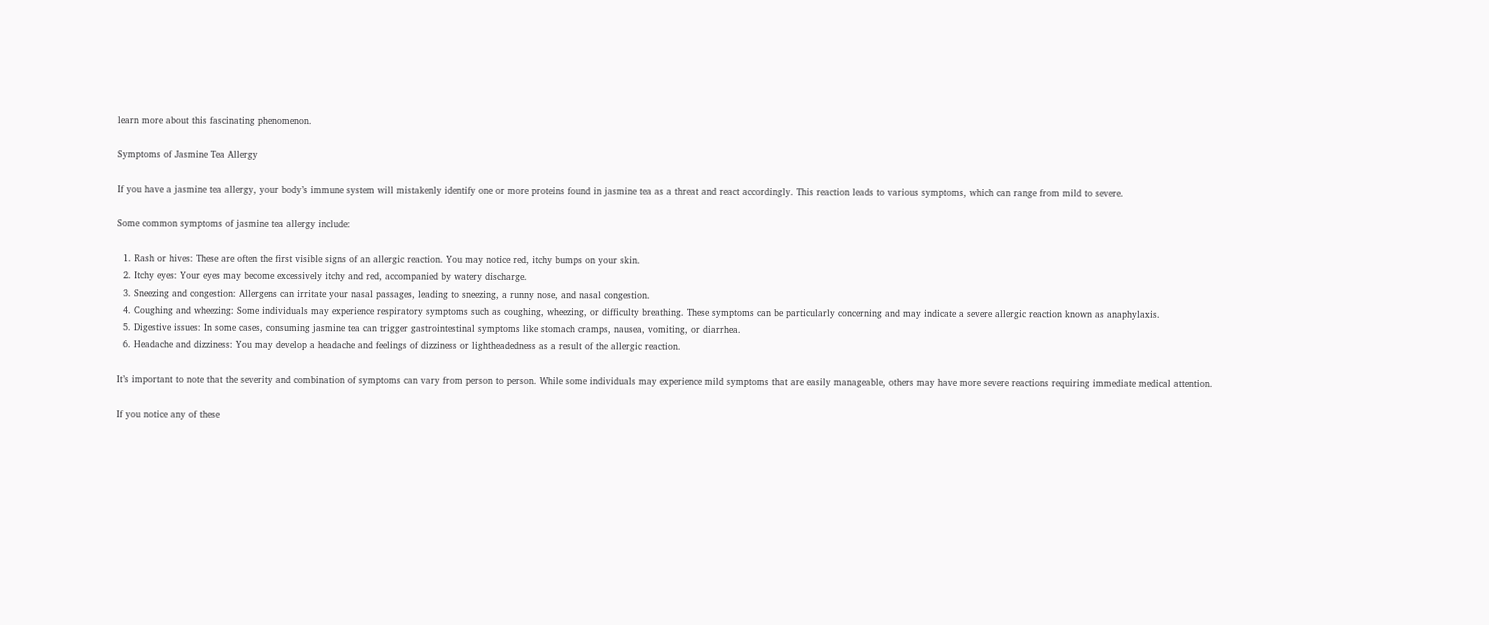learn more about this fascinating phenomenon.

Symptoms of Jasmine Tea Allergy

If you have a jasmine tea allergy, your body’s immune system will mistakenly identify one or more proteins found in jasmine tea as a threat and react accordingly. This reaction leads to various symptoms, which can range from mild to severe.

Some common symptoms of jasmine tea allergy include:

  1. Rash or hives: These are often the first visible signs of an allergic reaction. You may notice red, itchy bumps on your skin.
  2. Itchy eyes: Your eyes may become excessively itchy and red, accompanied by watery discharge.
  3. Sneezing and congestion: Allergens can irritate your nasal passages, leading to sneezing, a runny nose, and nasal congestion.
  4. Coughing and wheezing: Some individuals may experience respiratory symptoms such as coughing, wheezing, or difficulty breathing. These symptoms can be particularly concerning and may indicate a severe allergic reaction known as anaphylaxis.
  5. Digestive issues: In some cases, consuming jasmine tea can trigger gastrointestinal symptoms like stomach cramps, nausea, vomiting, or diarrhea.
  6. Headache and dizziness: You may develop a headache and feelings of dizziness or lightheadedness as a result of the allergic reaction.

It’s important to note that the severity and combination of symptoms can vary from person to person. While some individuals may experience mild symptoms that are easily manageable, others may have more severe reactions requiring immediate medical attention.

If you notice any of these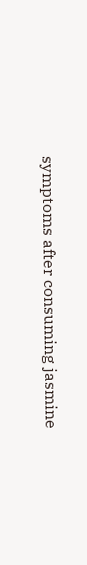symptoms after consuming jasmine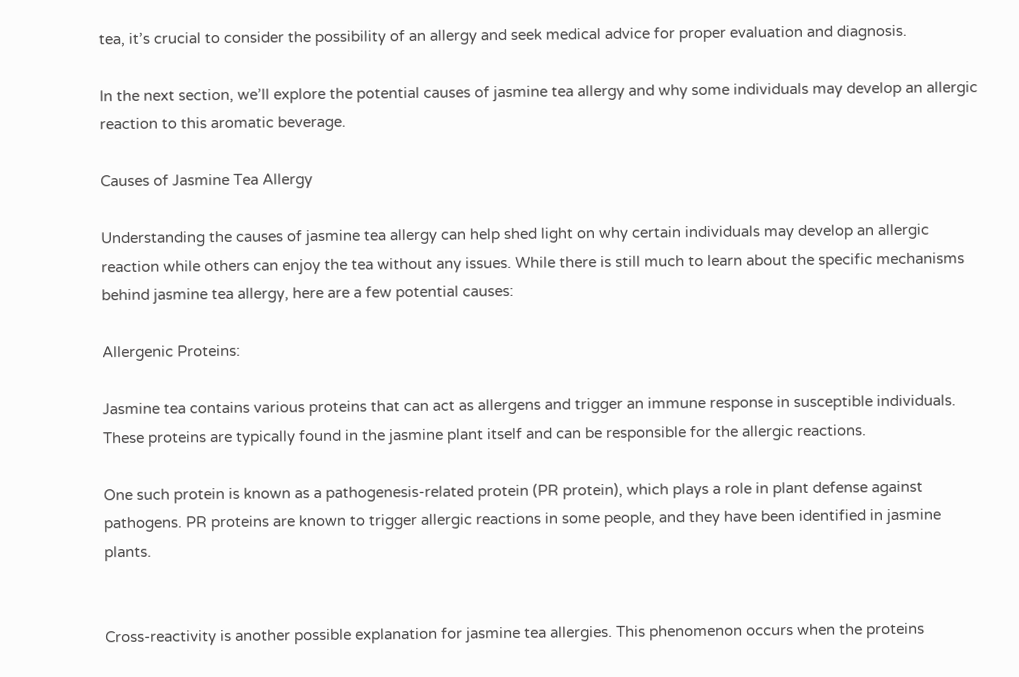tea, it’s crucial to consider the possibility of an allergy and seek medical advice for proper evaluation and diagnosis.

In the next section, we’ll explore the potential causes of jasmine tea allergy and why some individuals may develop an allergic reaction to this aromatic beverage.

Causes of Jasmine Tea Allergy

Understanding the causes of jasmine tea allergy can help shed light on why certain individuals may develop an allergic reaction while others can enjoy the tea without any issues. While there is still much to learn about the specific mechanisms behind jasmine tea allergy, here are a few potential causes:

Allergenic Proteins:

Jasmine tea contains various proteins that can act as allergens and trigger an immune response in susceptible individuals. These proteins are typically found in the jasmine plant itself and can be responsible for the allergic reactions.

One such protein is known as a pathogenesis-related protein (PR protein), which plays a role in plant defense against pathogens. PR proteins are known to trigger allergic reactions in some people, and they have been identified in jasmine plants.


Cross-reactivity is another possible explanation for jasmine tea allergies. This phenomenon occurs when the proteins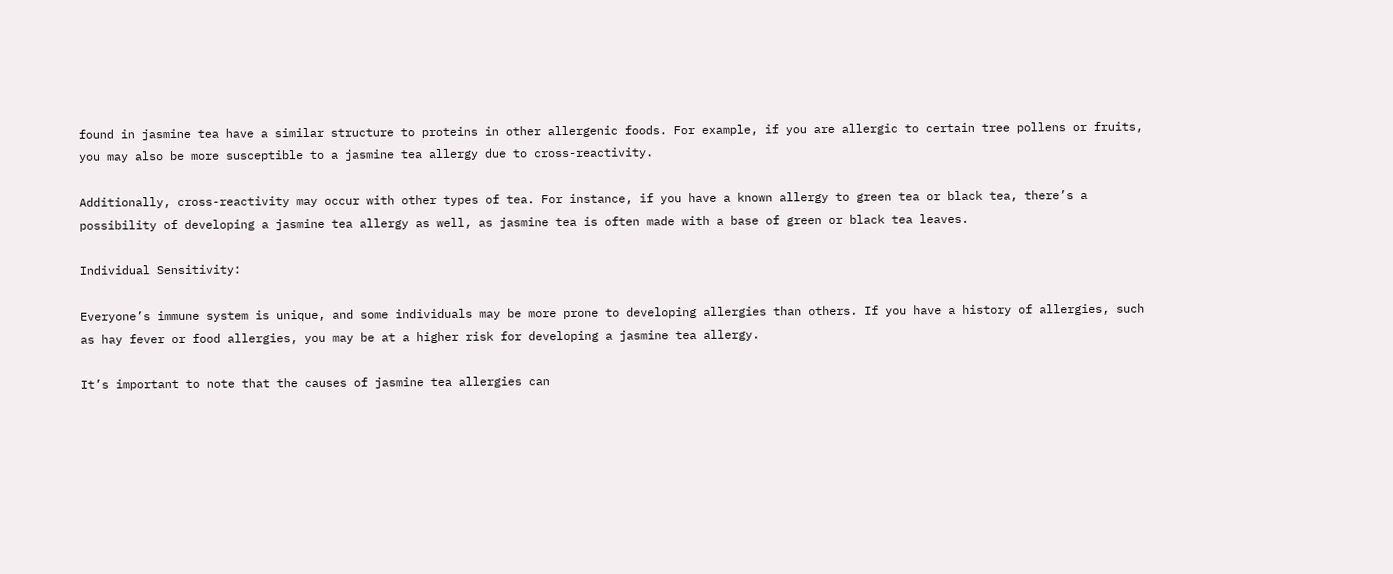found in jasmine tea have a similar structure to proteins in other allergenic foods. For example, if you are allergic to certain tree pollens or fruits, you may also be more susceptible to a jasmine tea allergy due to cross-reactivity.

Additionally, cross-reactivity may occur with other types of tea. For instance, if you have a known allergy to green tea or black tea, there’s a possibility of developing a jasmine tea allergy as well, as jasmine tea is often made with a base of green or black tea leaves.

Individual Sensitivity:

Everyone’s immune system is unique, and some individuals may be more prone to developing allergies than others. If you have a history of allergies, such as hay fever or food allergies, you may be at a higher risk for developing a jasmine tea allergy.

It’s important to note that the causes of jasmine tea allergies can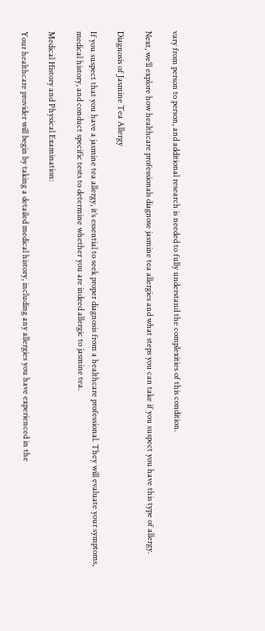vary from person to person, and additional research is needed to fully understand the complexities of this condition.

Next, we’ll explore how healthcare professionals diagnose jasmine tea allergies and what steps you can take if you suspect you have this type of allergy.

Diagnosis of Jasmine Tea Allergy

If you suspect that you have a jasmine tea allergy, it’s essential to seek proper diagnosis from a healthcare professional. They will evaluate your symptoms, medical history, and conduct specific tests to determine whether you are indeed allergic to jasmine tea.

Medical History and Physical Examination:

Your healthcare provider will begin by taking a detailed medical history, including any allergies you have experienced in the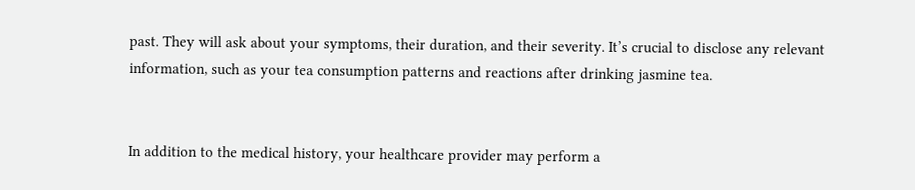past. They will ask about your symptoms, their duration, and their severity. It’s crucial to disclose any relevant information, such as your tea consumption patterns and reactions after drinking jasmine tea.


In addition to the medical history, your healthcare provider may perform a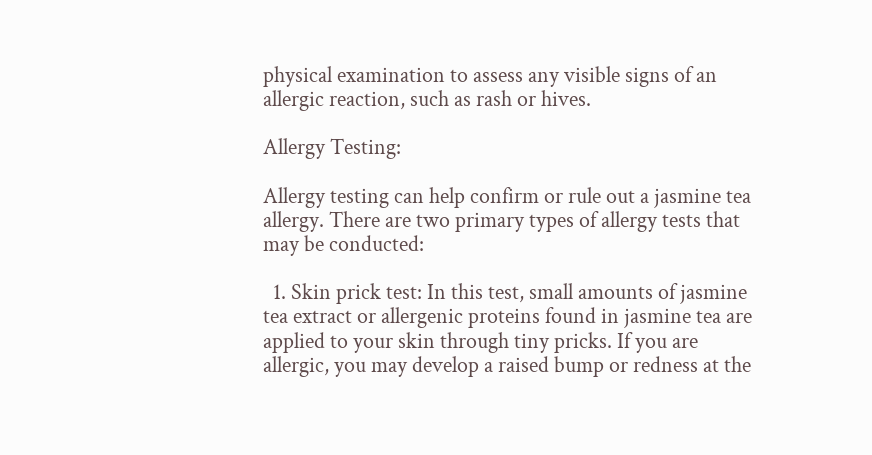physical examination to assess any visible signs of an allergic reaction, such as rash or hives.

Allergy Testing:

Allergy testing can help confirm or rule out a jasmine tea allergy. There are two primary types of allergy tests that may be conducted:

  1. Skin prick test: In this test, small amounts of jasmine tea extract or allergenic proteins found in jasmine tea are applied to your skin through tiny pricks. If you are allergic, you may develop a raised bump or redness at the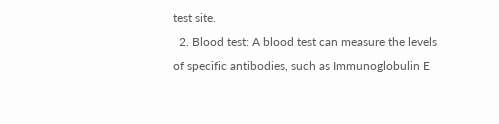test site.
  2. Blood test: A blood test can measure the levels of specific antibodies, such as Immunoglobulin E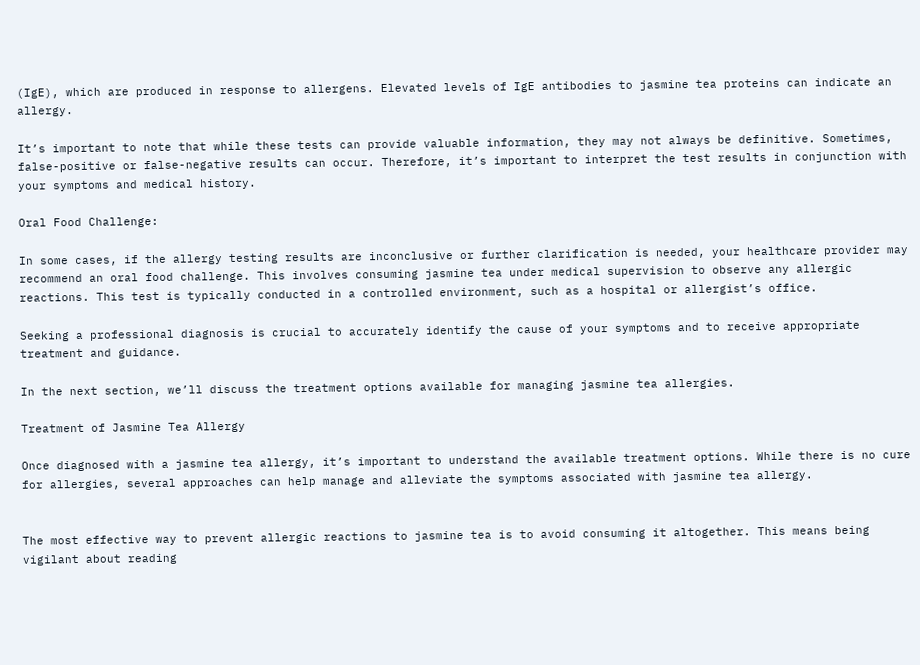(IgE), which are produced in response to allergens. Elevated levels of IgE antibodies to jasmine tea proteins can indicate an allergy.

It’s important to note that while these tests can provide valuable information, they may not always be definitive. Sometimes, false-positive or false-negative results can occur. Therefore, it’s important to interpret the test results in conjunction with your symptoms and medical history.

Oral Food Challenge:

In some cases, if the allergy testing results are inconclusive or further clarification is needed, your healthcare provider may recommend an oral food challenge. This involves consuming jasmine tea under medical supervision to observe any allergic reactions. This test is typically conducted in a controlled environment, such as a hospital or allergist’s office.

Seeking a professional diagnosis is crucial to accurately identify the cause of your symptoms and to receive appropriate treatment and guidance.

In the next section, we’ll discuss the treatment options available for managing jasmine tea allergies.

Treatment of Jasmine Tea Allergy

Once diagnosed with a jasmine tea allergy, it’s important to understand the available treatment options. While there is no cure for allergies, several approaches can help manage and alleviate the symptoms associated with jasmine tea allergy.


The most effective way to prevent allergic reactions to jasmine tea is to avoid consuming it altogether. This means being vigilant about reading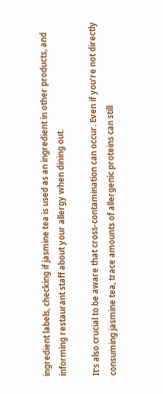ingredient labels, checking if jasmine tea is used as an ingredient in other products, and informing restaurant staff about your allergy when dining out.

It’s also crucial to be aware that cross-contamination can occur. Even if you’re not directly consuming jasmine tea, trace amounts of allergenic proteins can still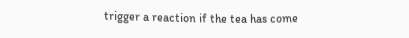trigger a reaction if the tea has come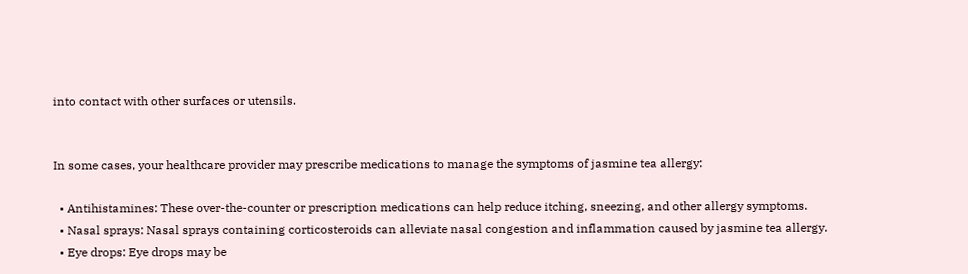into contact with other surfaces or utensils.


In some cases, your healthcare provider may prescribe medications to manage the symptoms of jasmine tea allergy:

  • Antihistamines: These over-the-counter or prescription medications can help reduce itching, sneezing, and other allergy symptoms.
  • Nasal sprays: Nasal sprays containing corticosteroids can alleviate nasal congestion and inflammation caused by jasmine tea allergy.
  • Eye drops: Eye drops may be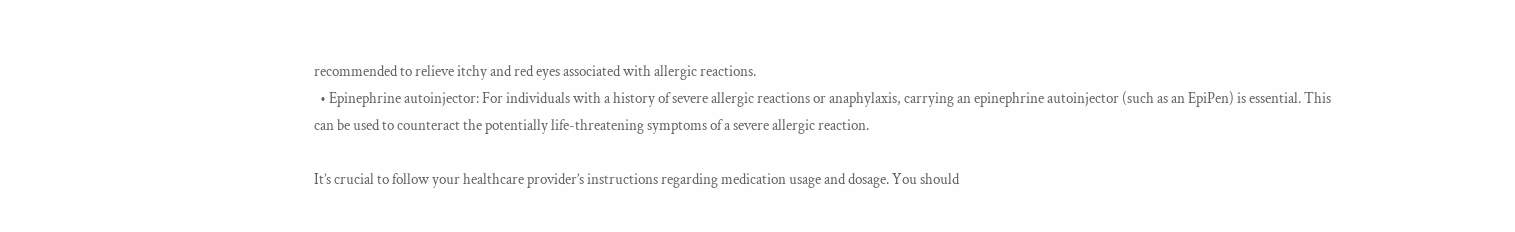recommended to relieve itchy and red eyes associated with allergic reactions.
  • Epinephrine autoinjector: For individuals with a history of severe allergic reactions or anaphylaxis, carrying an epinephrine autoinjector (such as an EpiPen) is essential. This can be used to counteract the potentially life-threatening symptoms of a severe allergic reaction.

It’s crucial to follow your healthcare provider’s instructions regarding medication usage and dosage. You should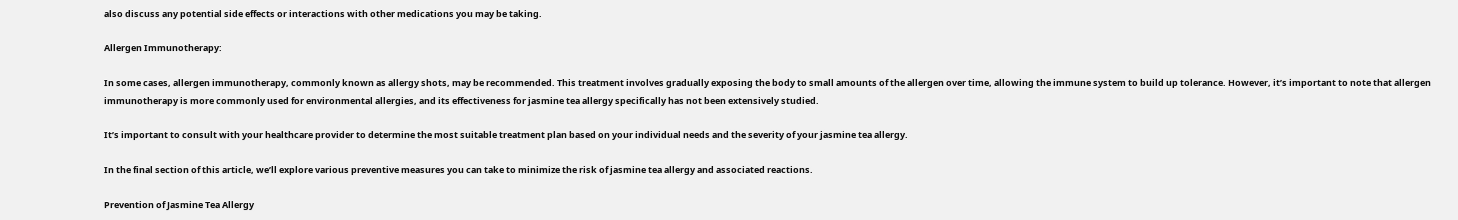also discuss any potential side effects or interactions with other medications you may be taking.

Allergen Immunotherapy:

In some cases, allergen immunotherapy, commonly known as allergy shots, may be recommended. This treatment involves gradually exposing the body to small amounts of the allergen over time, allowing the immune system to build up tolerance. However, it’s important to note that allergen immunotherapy is more commonly used for environmental allergies, and its effectiveness for jasmine tea allergy specifically has not been extensively studied.

It’s important to consult with your healthcare provider to determine the most suitable treatment plan based on your individual needs and the severity of your jasmine tea allergy.

In the final section of this article, we’ll explore various preventive measures you can take to minimize the risk of jasmine tea allergy and associated reactions.

Prevention of Jasmine Tea Allergy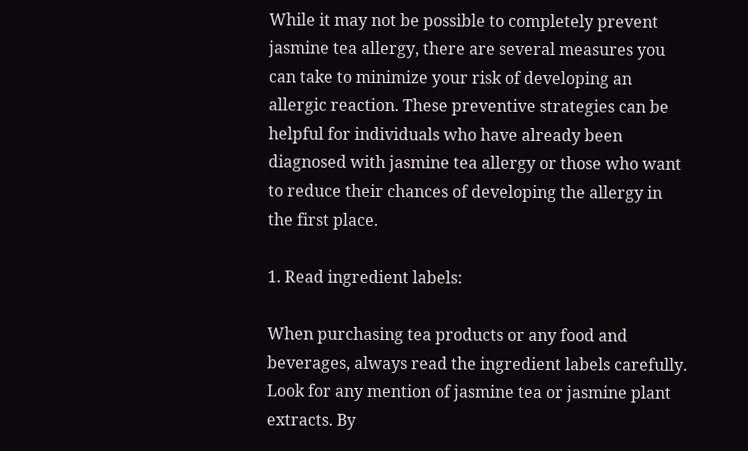While it may not be possible to completely prevent jasmine tea allergy, there are several measures you can take to minimize your risk of developing an allergic reaction. These preventive strategies can be helpful for individuals who have already been diagnosed with jasmine tea allergy or those who want to reduce their chances of developing the allergy in the first place.

1. Read ingredient labels:

When purchasing tea products or any food and beverages, always read the ingredient labels carefully. Look for any mention of jasmine tea or jasmine plant extracts. By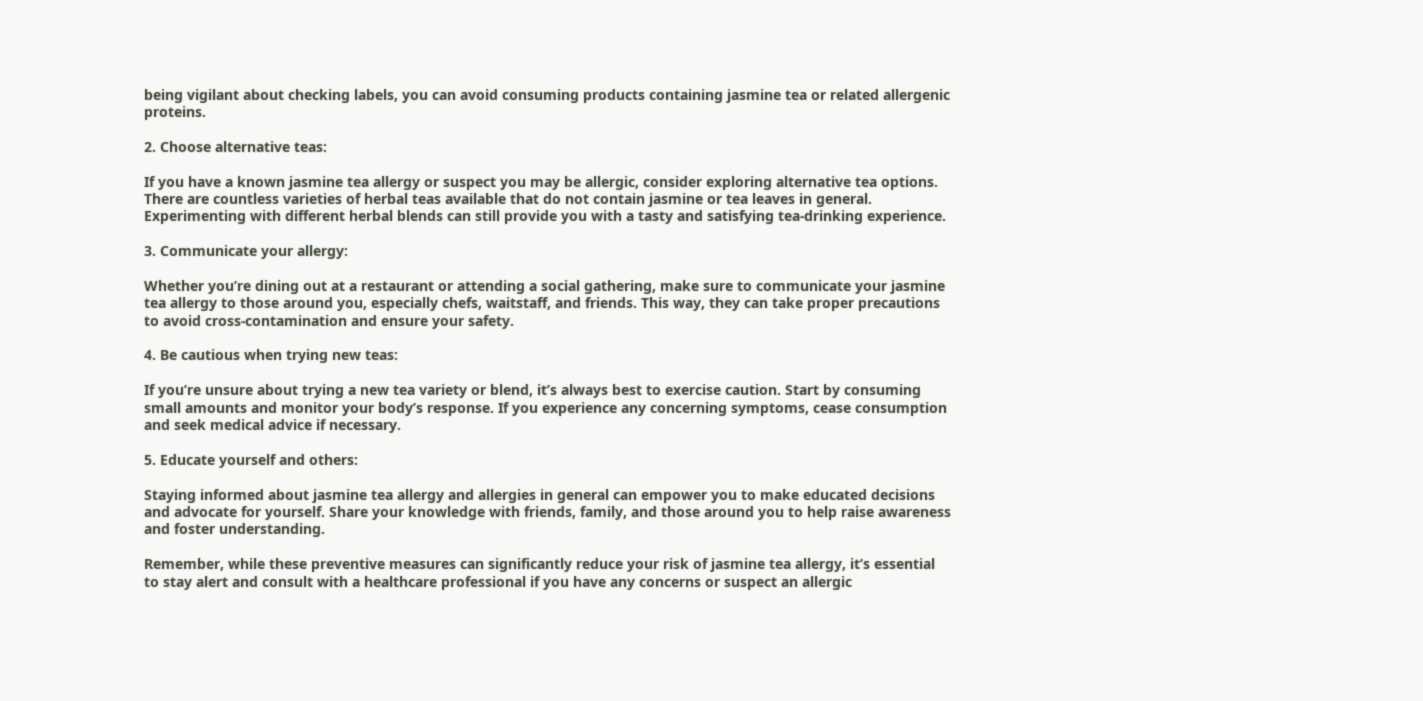being vigilant about checking labels, you can avoid consuming products containing jasmine tea or related allergenic proteins.

2. Choose alternative teas:

If you have a known jasmine tea allergy or suspect you may be allergic, consider exploring alternative tea options. There are countless varieties of herbal teas available that do not contain jasmine or tea leaves in general. Experimenting with different herbal blends can still provide you with a tasty and satisfying tea-drinking experience.

3. Communicate your allergy:

Whether you’re dining out at a restaurant or attending a social gathering, make sure to communicate your jasmine tea allergy to those around you, especially chefs, waitstaff, and friends. This way, they can take proper precautions to avoid cross-contamination and ensure your safety.

4. Be cautious when trying new teas:

If you’re unsure about trying a new tea variety or blend, it’s always best to exercise caution. Start by consuming small amounts and monitor your body’s response. If you experience any concerning symptoms, cease consumption and seek medical advice if necessary.

5. Educate yourself and others:

Staying informed about jasmine tea allergy and allergies in general can empower you to make educated decisions and advocate for yourself. Share your knowledge with friends, family, and those around you to help raise awareness and foster understanding.

Remember, while these preventive measures can significantly reduce your risk of jasmine tea allergy, it’s essential to stay alert and consult with a healthcare professional if you have any concerns or suspect an allergic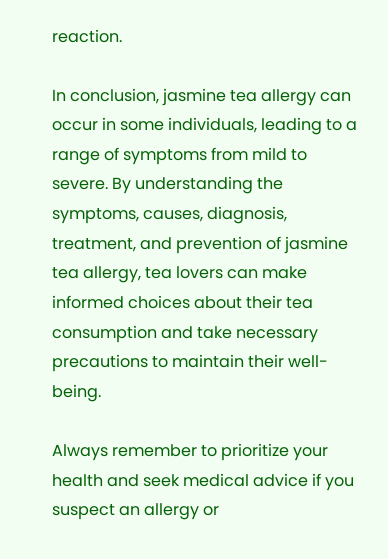reaction.

In conclusion, jasmine tea allergy can occur in some individuals, leading to a range of symptoms from mild to severe. By understanding the symptoms, causes, diagnosis, treatment, and prevention of jasmine tea allergy, tea lovers can make informed choices about their tea consumption and take necessary precautions to maintain their well-being.

Always remember to prioritize your health and seek medical advice if you suspect an allergy or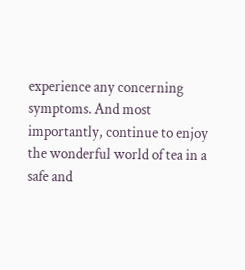experience any concerning symptoms. And most importantly, continue to enjoy the wonderful world of tea in a safe and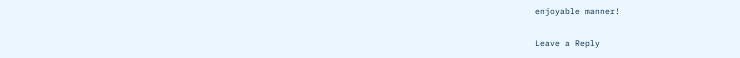enjoyable manner!

Leave a Reply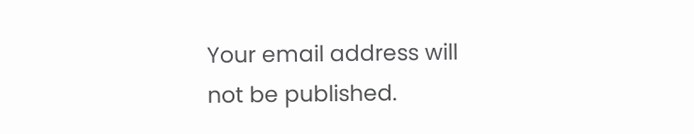Your email address will not be published.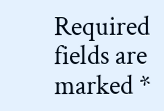Required fields are marked *